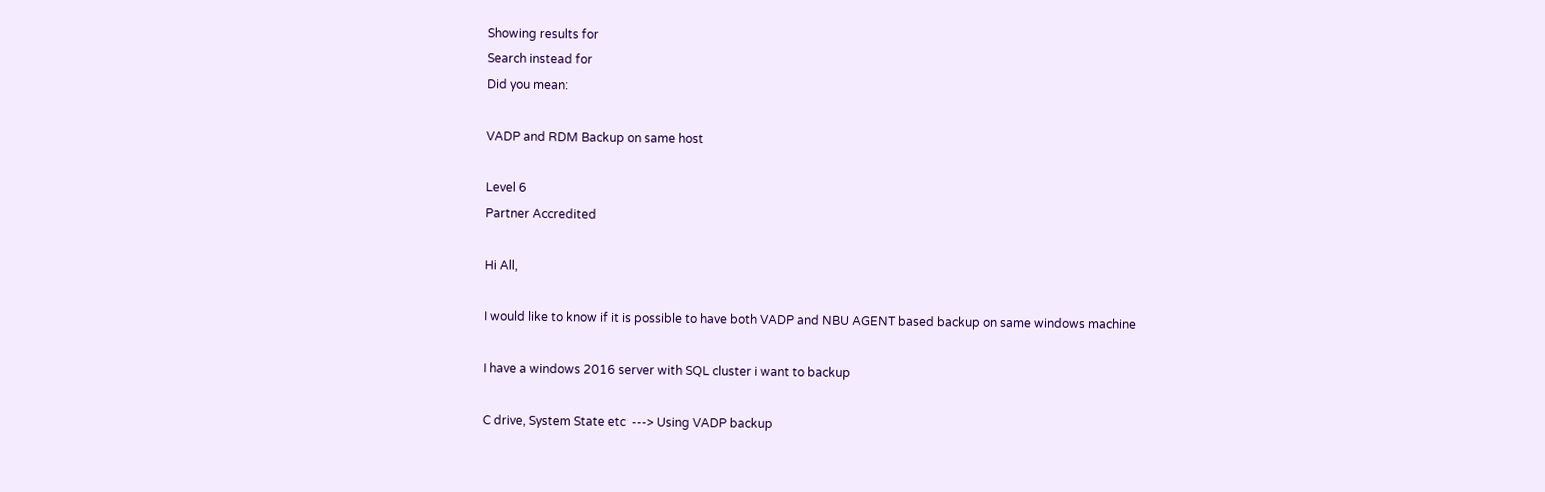Showing results for
Search instead for
Did you mean:

VADP and RDM Backup on same host

Level 6
Partner Accredited

Hi All,

I would like to know if it is possible to have both VADP and NBU AGENT based backup on same windows machine

I have a windows 2016 server with SQL cluster i want to backup

C drive, System State etc  ---> Using VADP backup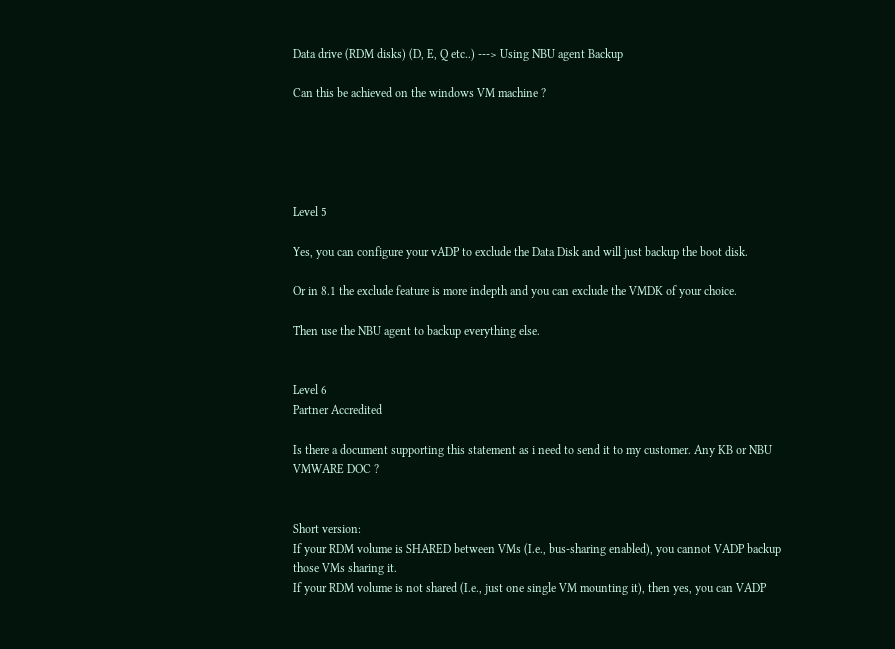Data drive (RDM disks) (D, E, Q etc..) ---> Using NBU agent Backup

Can this be achieved on the windows VM machine ?





Level 5

Yes, you can configure your vADP to exclude the Data Disk and will just backup the boot disk.

Or in 8.1 the exclude feature is more indepth and you can exclude the VMDK of your choice.

Then use the NBU agent to backup everything else.


Level 6
Partner Accredited

Is there a document supporting this statement as i need to send it to my customer. Any KB or NBU VMWARE DOC ?


Short version:
If your RDM volume is SHARED between VMs (I.e., bus-sharing enabled), you cannot VADP backup those VMs sharing it.
If your RDM volume is not shared (I.e., just one single VM mounting it), then yes, you can VADP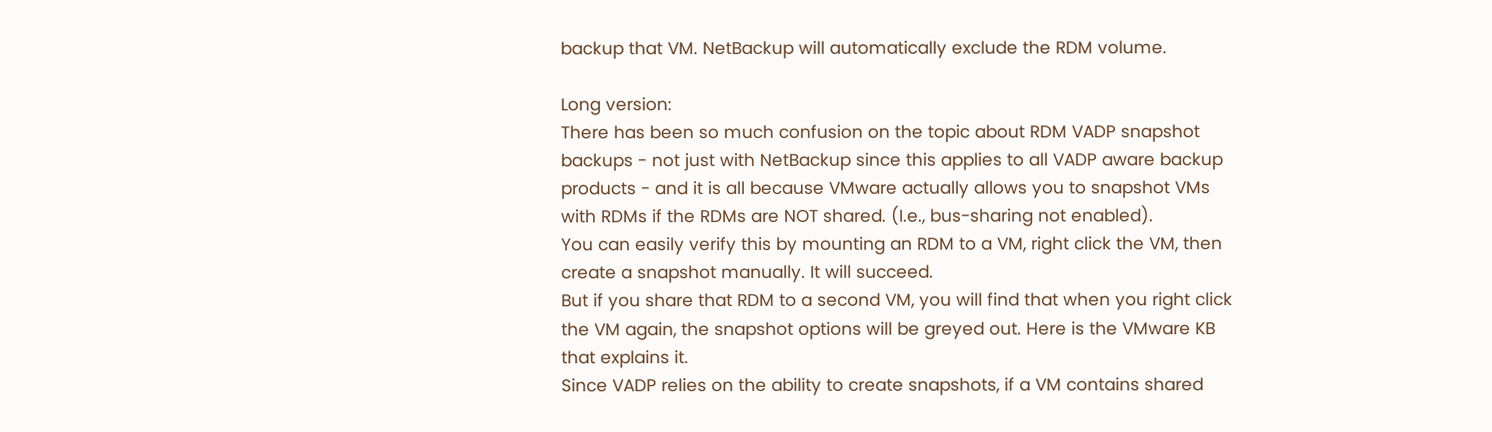backup that VM. NetBackup will automatically exclude the RDM volume.

Long version:
There has been so much confusion on the topic about RDM VADP snapshot backups - not just with NetBackup since this applies to all VADP aware backup products - and it is all because VMware actually allows you to snapshot VMs with RDMs if the RDMs are NOT shared. (I.e., bus-sharing not enabled).
You can easily verify this by mounting an RDM to a VM, right click the VM, then create a snapshot manually. It will succeed.
But if you share that RDM to a second VM, you will find that when you right click the VM again, the snapshot options will be greyed out. Here is the VMware KB that explains it.
Since VADP relies on the ability to create snapshots, if a VM contains shared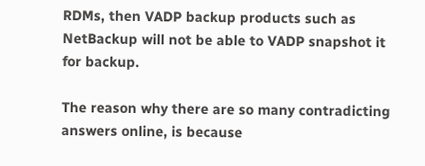RDMs, then VADP backup products such as NetBackup will not be able to VADP snapshot it for backup.

The reason why there are so many contradicting answers online, is because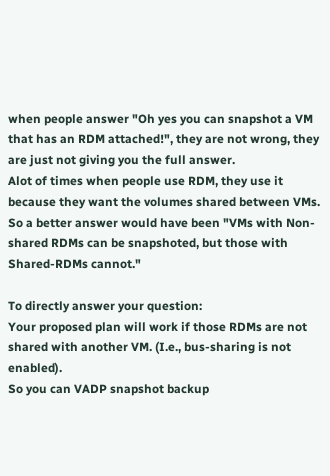when people answer "Oh yes you can snapshot a VM that has an RDM attached!", they are not wrong, they are just not giving you the full answer.
Alot of times when people use RDM, they use it because they want the volumes shared between VMs.
So a better answer would have been "VMs with Non-shared RDMs can be snapshoted, but those with Shared-RDMs cannot."

To directly answer your question:
Your proposed plan will work if those RDMs are not shared with another VM. (I.e., bus-sharing is not enabled).
So you can VADP snapshot backup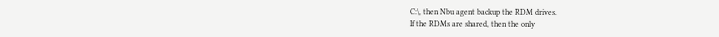C:\, then Nbu agent backup the RDM drives.
If the RDMs are shared, then the only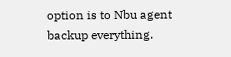option is to Nbu agent backup everything.